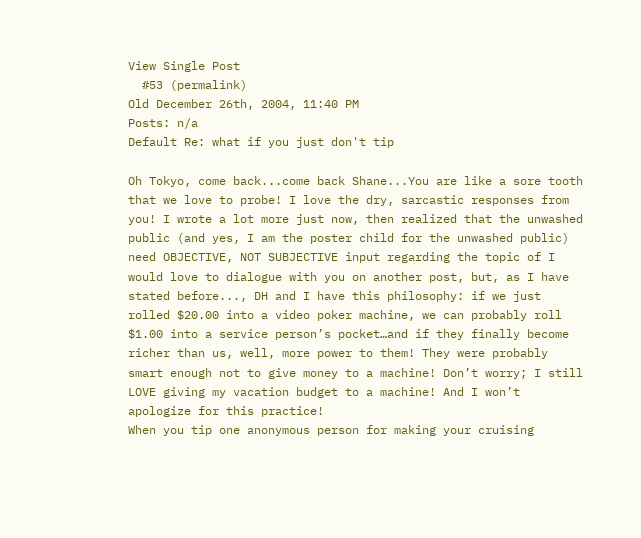View Single Post
  #53 (permalink)
Old December 26th, 2004, 11:40 PM
Posts: n/a
Default Re: what if you just don't tip

Oh Tokyo, come back...come back Shane...You are like a sore tooth that we love to probe! I love the dry, sarcastic responses from you! I wrote a lot more just now, then realized that the unwashed public (and yes, I am the poster child for the unwashed public) need OBJECTIVE, NOT SUBJECTIVE input regarding the topic of I would love to dialogue with you on another post, but, as I have stated before..., DH and I have this philosophy: if we just rolled $20.00 into a video poker machine, we can probably roll $1.00 into a service person’s pocket…and if they finally become richer than us, well, more power to them! They were probably smart enough not to give money to a machine! Don’t worry; I still LOVE giving my vacation budget to a machine! And I won’t apologize for this practice!
When you tip one anonymous person for making your cruising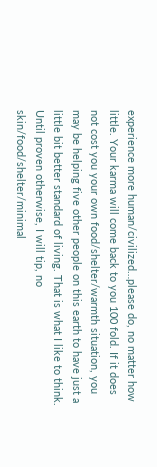experience more human/civilized…please do, no matter how little. Your karma will come back to you 100 fold. If it does not cost you your own food/shelter/warmth situation, you may be helping five other people on this earth to have just a little bit better standard of living. That is what I like to think. Until proven otherwise, I will tip, no skin/food/shelter/minimal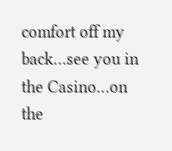comfort off my back…see you in the Casino…on the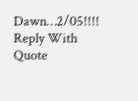Dawn…2/05!!!!
Reply With Quote